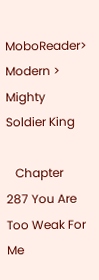MoboReader> Modern > Mighty Soldier King

   Chapter 287 You Are Too Weak For Me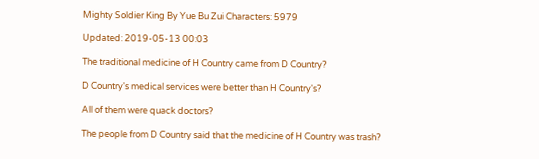Mighty Soldier King By Yue Bu Zui Characters: 5979

Updated: 2019-05-13 00:03

The traditional medicine of H Country came from D Country?

D Country's medical services were better than H Country's?

All of them were quack doctors?

The people from D Country said that the medicine of H Country was trash?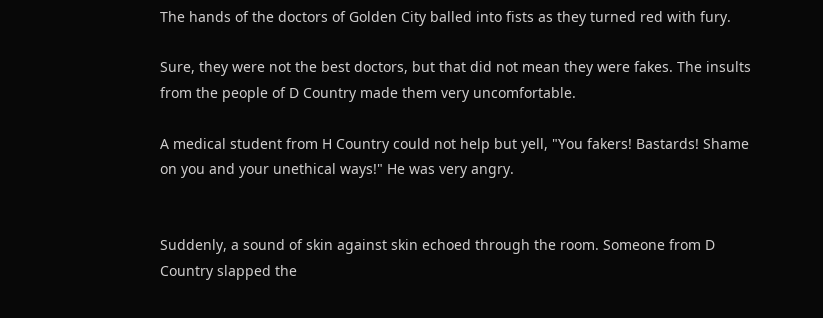The hands of the doctors of Golden City balled into fists as they turned red with fury.

Sure, they were not the best doctors, but that did not mean they were fakes. The insults from the people of D Country made them very uncomfortable.

A medical student from H Country could not help but yell, "You fakers! Bastards! Shame on you and your unethical ways!" He was very angry.


Suddenly, a sound of skin against skin echoed through the room. Someone from D Country slapped the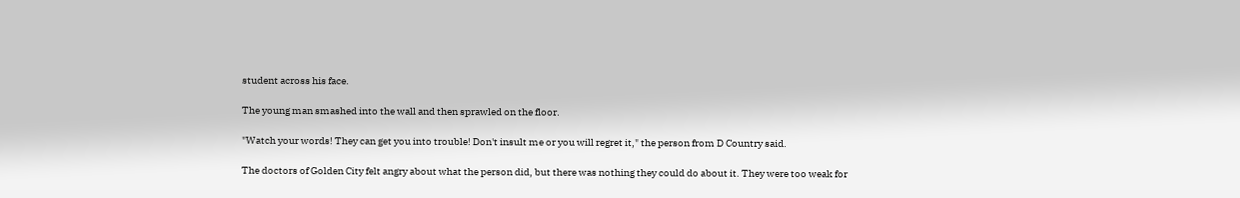student across his face.

The young man smashed into the wall and then sprawled on the floor.

"Watch your words! They can get you into trouble! Don't insult me or you will regret it," the person from D Country said.

The doctors of Golden City felt angry about what the person did, but there was nothing they could do about it. They were too weak for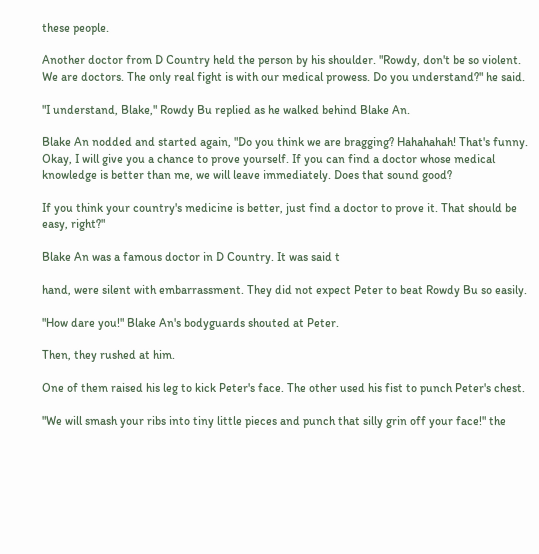these people.

Another doctor from D Country held the person by his shoulder. "Rowdy, don't be so violent. We are doctors. The only real fight is with our medical prowess. Do you understand?" he said.

"I understand, Blake," Rowdy Bu replied as he walked behind Blake An.

Blake An nodded and started again, "Do you think we are bragging? Hahahahah! That's funny. Okay, I will give you a chance to prove yourself. If you can find a doctor whose medical knowledge is better than me, we will leave immediately. Does that sound good?

If you think your country's medicine is better, just find a doctor to prove it. That should be easy, right?"

Blake An was a famous doctor in D Country. It was said t

hand, were silent with embarrassment. They did not expect Peter to beat Rowdy Bu so easily.

"How dare you!" Blake An's bodyguards shouted at Peter.

Then, they rushed at him.

One of them raised his leg to kick Peter's face. The other used his fist to punch Peter's chest.

"We will smash your ribs into tiny little pieces and punch that silly grin off your face!" the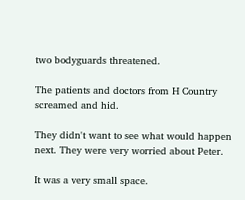two bodyguards threatened.

The patients and doctors from H Country screamed and hid.

They didn't want to see what would happen next. They were very worried about Peter.

It was a very small space.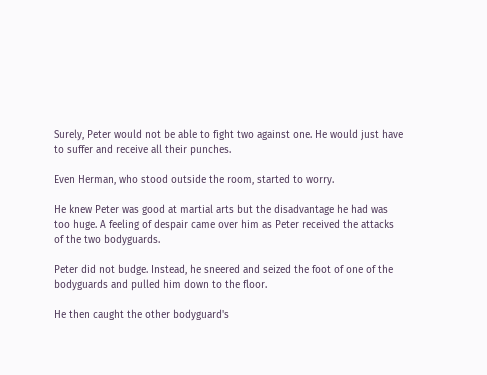Surely, Peter would not be able to fight two against one. He would just have to suffer and receive all their punches.

Even Herman, who stood outside the room, started to worry.

He knew Peter was good at martial arts but the disadvantage he had was too huge. A feeling of despair came over him as Peter received the attacks of the two bodyguards.

Peter did not budge. Instead, he sneered and seized the foot of one of the bodyguards and pulled him down to the floor.

He then caught the other bodyguard's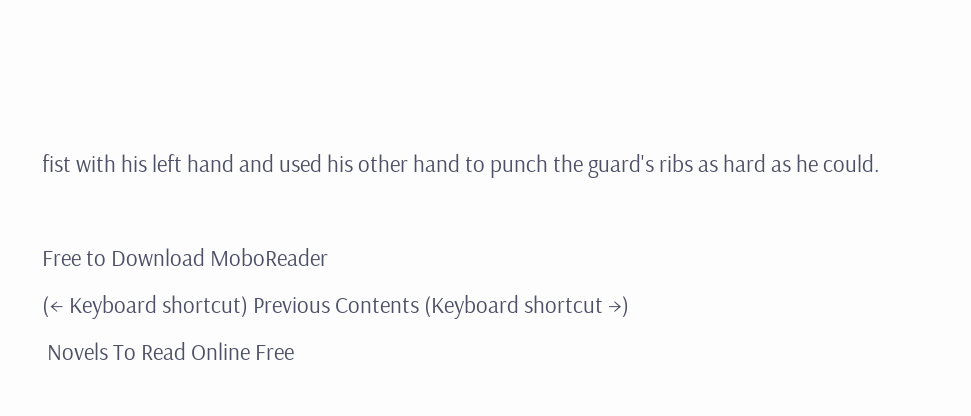fist with his left hand and used his other hand to punch the guard's ribs as hard as he could.

Free to Download MoboReader
(← Keyboard shortcut) Previous Contents (Keyboard shortcut →)
 Novels To Read Online Free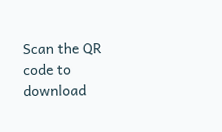Scan the QR code to download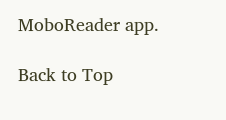MoboReader app.

Back to Top